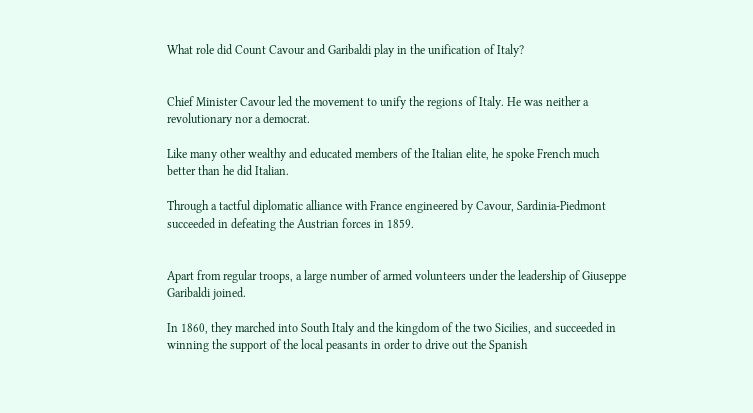What role did Count Cavour and Garibaldi play in the unification of Italy?


Chief Minister Cavour led the movement to unify the regions of Italy. He was neither a revolutionary nor a democrat.

Like many other wealthy and educated members of the Italian elite, he spoke French much better than he did Italian.

Through a tactful diplomatic alliance with France engineered by Cavour, Sardinia-Piedmont succeeded in defeating the Austrian forces in 1859.


Apart from regular troops, a large number of armed volunteers under the leadership of Giuseppe Garibaldi joined.

In 1860, they marched into South Italy and the kingdom of the two Sicilies, and succeeded in winning the support of the local peasants in order to drive out the Spanish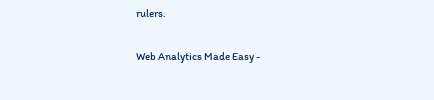rulers.

Web Analytics Made Easy -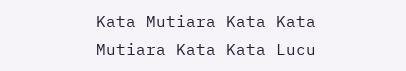Kata Mutiara Kata Kata Mutiara Kata Kata Lucu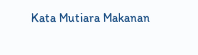Kata Mutiara Makanan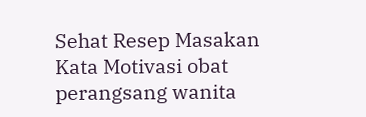Sehat Resep Masakan Kata Motivasi obat perangsang wanita